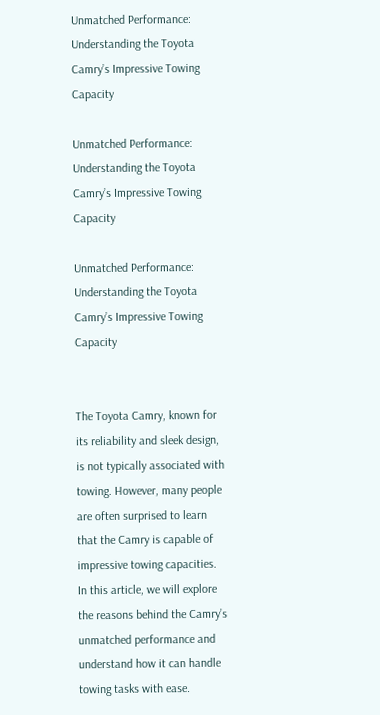Unmatched Performance: Understanding the Toyota Camry’s Impressive Towing Capacity

Unmatched Performance: Understanding the Toyota Camry’s Impressive Towing Capacity

Unmatched Performance: Understanding the Toyota Camry’s Impressive Towing Capacity


The Toyota Camry, known for its reliability and sleek design, is not typically associated with towing. However, many people are often surprised to learn that the Camry is capable of impressive towing capacities. In this article, we will explore the reasons behind the Camry’s unmatched performance and understand how it can handle towing tasks with ease.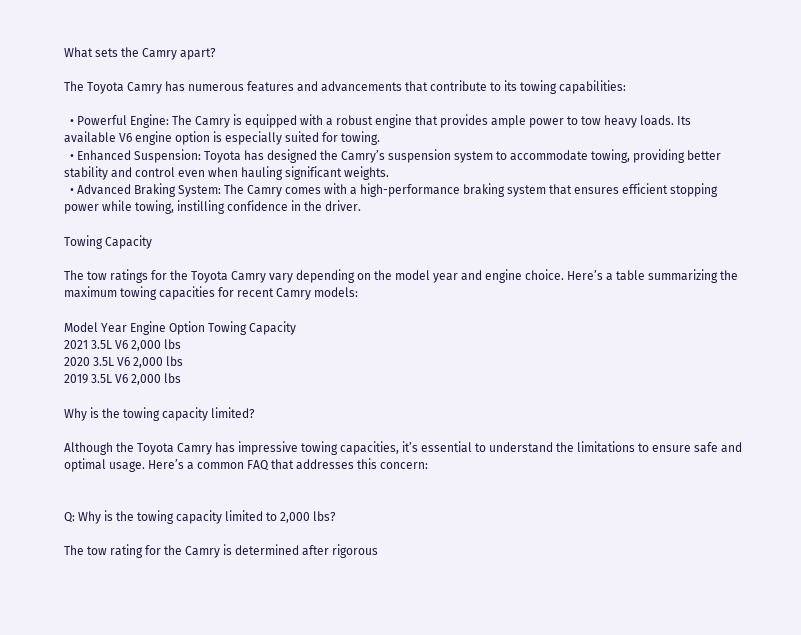What sets the Camry apart?

The Toyota Camry has numerous features and advancements that contribute to its towing capabilities:

  • Powerful Engine: The Camry is equipped with a robust engine that provides ample power to tow heavy loads. Its available V6 engine option is especially suited for towing.
  • Enhanced Suspension: Toyota has designed the Camry’s suspension system to accommodate towing, providing better stability and control even when hauling significant weights.
  • Advanced Braking System: The Camry comes with a high-performance braking system that ensures efficient stopping power while towing, instilling confidence in the driver.

Towing Capacity

The tow ratings for the Toyota Camry vary depending on the model year and engine choice. Here’s a table summarizing the maximum towing capacities for recent Camry models:

Model Year Engine Option Towing Capacity
2021 3.5L V6 2,000 lbs
2020 3.5L V6 2,000 lbs
2019 3.5L V6 2,000 lbs

Why is the towing capacity limited?

Although the Toyota Camry has impressive towing capacities, it’s essential to understand the limitations to ensure safe and optimal usage. Here’s a common FAQ that addresses this concern:


Q: Why is the towing capacity limited to 2,000 lbs?

The tow rating for the Camry is determined after rigorous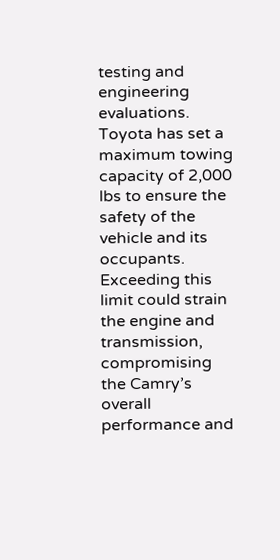testing and engineering evaluations. Toyota has set a maximum towing capacity of 2,000 lbs to ensure the safety of the vehicle and its occupants. Exceeding this limit could strain the engine and transmission, compromising the Camry’s overall performance and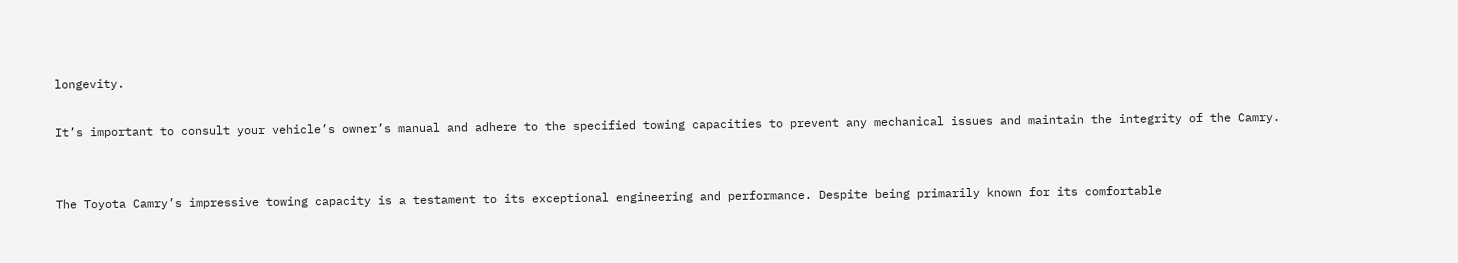longevity.

It’s important to consult your vehicle’s owner’s manual and adhere to the specified towing capacities to prevent any mechanical issues and maintain the integrity of the Camry.


The Toyota Camry’s impressive towing capacity is a testament to its exceptional engineering and performance. Despite being primarily known for its comfortable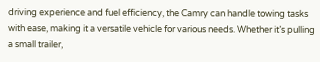driving experience and fuel efficiency, the Camry can handle towing tasks with ease, making it a versatile vehicle for various needs. Whether it’s pulling a small trailer,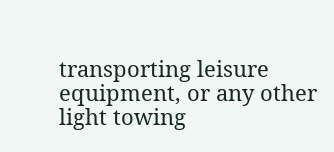transporting leisure equipment, or any other light towing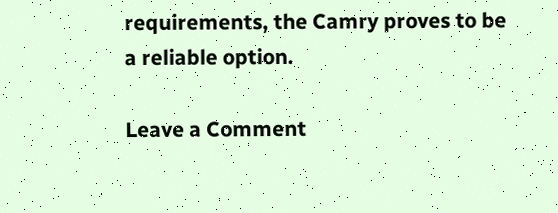requirements, the Camry proves to be a reliable option.

Leave a Comment